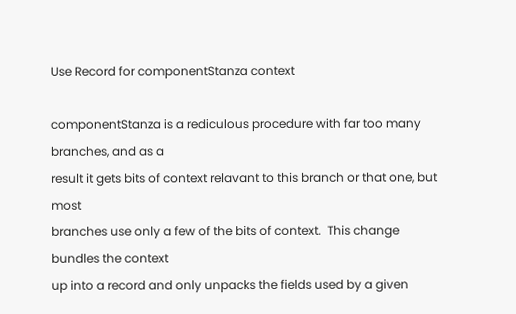Use Record for componentStanza context

componentStanza is a rediculous procedure with far too many branches, and as a
result it gets bits of context relavant to this branch or that one, but most
branches use only a few of the bits of context.  This change bundles the context
up into a record and only unpacks the fields used by a given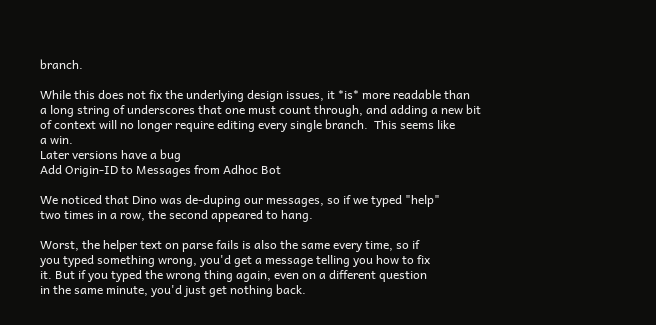branch.

While this does not fix the underlying design issues, it *is* more readable than
a long string of underscores that one must count through, and adding a new bit
of context will no longer require editing every single branch.  This seems like
a win.
Later versions have a bug
Add Origin-ID to Messages from Adhoc Bot

We noticed that Dino was de-duping our messages, so if we typed "help"
two times in a row, the second appeared to hang.

Worst, the helper text on parse fails is also the same every time, so if
you typed something wrong, you'd get a message telling you how to fix
it. But if you typed the wrong thing again, even on a different question
in the same minute, you'd just get nothing back.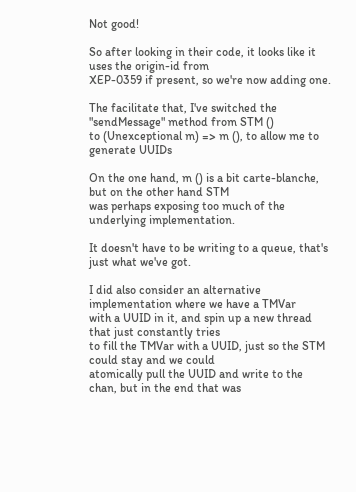Not good!

So after looking in their code, it looks like it uses the origin-id from
XEP-0359 if present, so we're now adding one.

The facilitate that, I've switched the "sendMessage" method from STM ()
to (Unexceptional m) => m (), to allow me to generate UUIDs

On the one hand, m () is a bit carte-blanche, but on the other hand STM
was perhaps exposing too much of the underlying implementation.

It doesn't have to be writing to a queue, that's just what we've got.

I did also consider an alternative implementation where we have a TMVar
with a UUID in it, and spin up a new thread that just constantly tries
to fill the TMVar with a UUID, just so the STM could stay and we could
atomically pull the UUID and write to the chan, but in the end that was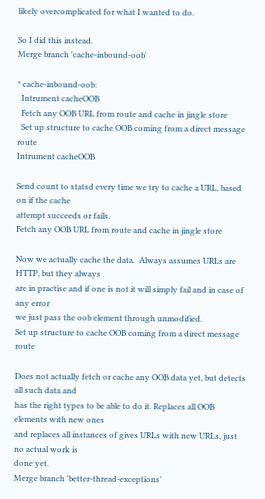likely overcomplicated for what I wanted to do.

So I did this instead.
Merge branch 'cache-inbound-oob'

* cache-inbound-oob:
  Intrument cacheOOB
  Fetch any OOB URL from route and cache in jingle store
  Set up structure to cache OOB coming from a direct message route
Intrument cacheOOB

Send count to statsd every time we try to cache a URL, based on if the cache
attempt succeeds or fails.
Fetch any OOB URL from route and cache in jingle store

Now we actually cache the data.  Always assumes URLs are HTTP, but they always
are in practise and if one is not it will simply fail and in case of any error
we just pass the oob element through unmodified.
Set up structure to cache OOB coming from a direct message route

Does not actually fetch or cache any OOB data yet, but detects all such data and
has the right types to be able to do it. Replaces all OOB elements with new ones
and replaces all instances of gives URLs with new URLs, just no actual work is
done yet.
Merge branch 'better-thread-exceptions'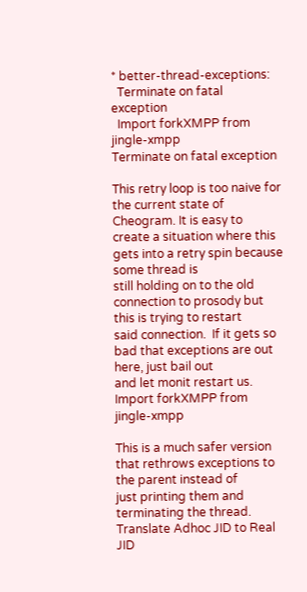* better-thread-exceptions:
  Terminate on fatal exception
  Import forkXMPP from jingle-xmpp
Terminate on fatal exception

This retry loop is too naive for the current state of Cheogram. It is easy to
create a situation where this gets into a retry spin because some thread is
still holding on to the old connection to prosody but this is trying to restart
said connection.  If it gets so bad that exceptions are out here, just bail out
and let monit restart us.
Import forkXMPP from jingle-xmpp

This is a much safer version that rethrows exceptions to the parent instead of
just printing them and terminating the thread.
Translate Adhoc JID to Real JID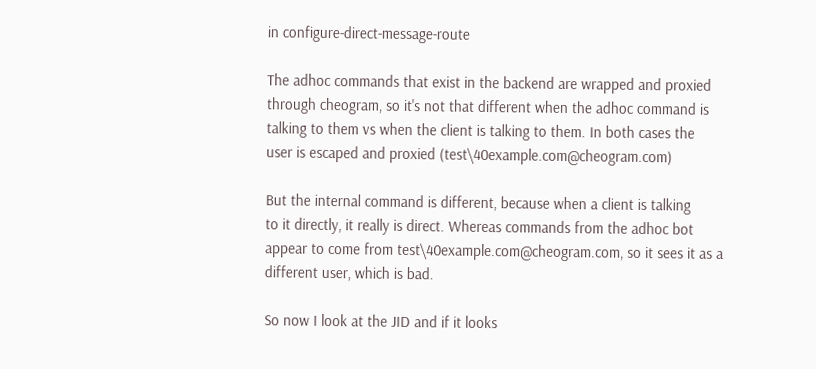in configure-direct-message-route

The adhoc commands that exist in the backend are wrapped and proxied
through cheogram, so it's not that different when the adhoc command is
talking to them vs when the client is talking to them. In both cases the
user is escaped and proxied (test\40example.com@cheogram.com)

But the internal command is different, because when a client is talking
to it directly, it really is direct. Whereas commands from the adhoc bot
appear to come from test\40example.com@cheogram.com, so it sees it as a
different user, which is bad.

So now I look at the JID and if it looks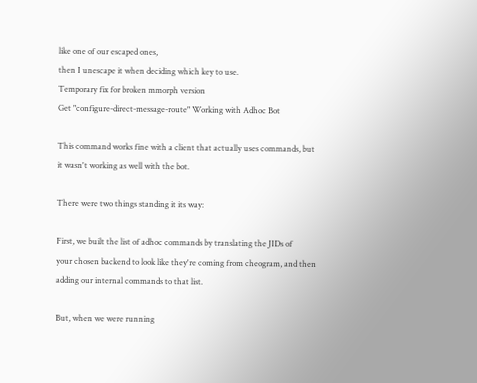like one of our escaped ones,
then I unescape it when deciding which key to use.
Temporary fix for broken mmorph version
Get "configure-direct-message-route" Working with Adhoc Bot

This command works fine with a client that actually uses commands, but
it wasn't working as well with the bot.

There were two things standing it its way:

First, we built the list of adhoc commands by translating the JIDs of
your chosen backend to look like they're coming from cheogram, and then
adding our internal commands to that list.

But, when we were running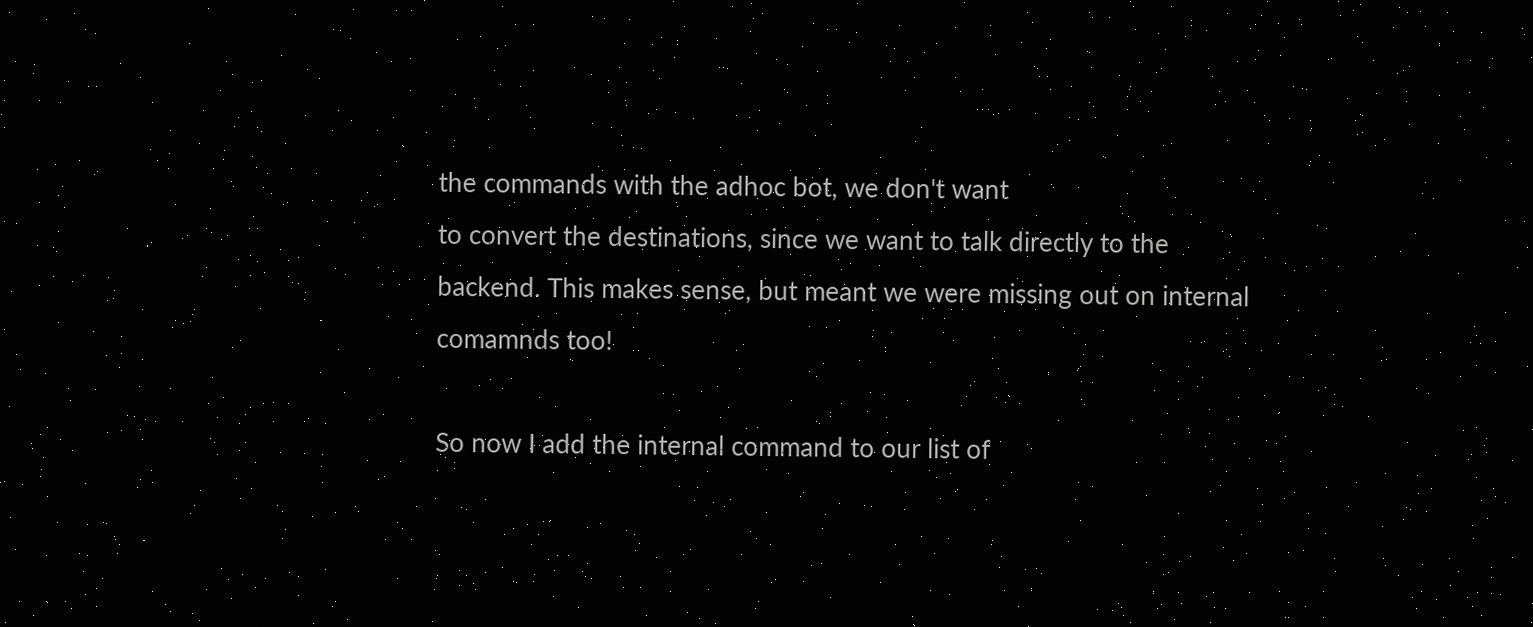the commands with the adhoc bot, we don't want
to convert the destinations, since we want to talk directly to the
backend. This makes sense, but meant we were missing out on internal
comamnds too!

So now I add the internal command to our list of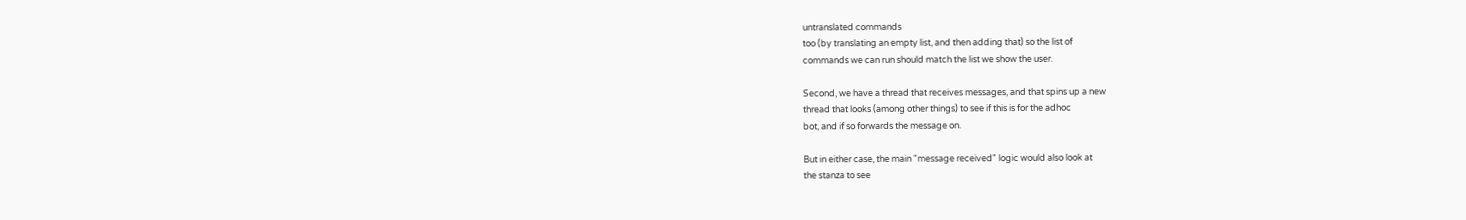untranslated commands
too (by translating an empty list, and then adding that) so the list of
commands we can run should match the list we show the user.

Second, we have a thread that receives messages, and that spins up a new
thread that looks (among other things) to see if this is for the adhoc
bot, and if so forwards the message on.

But in either case, the main "message received" logic would also look at
the stanza to see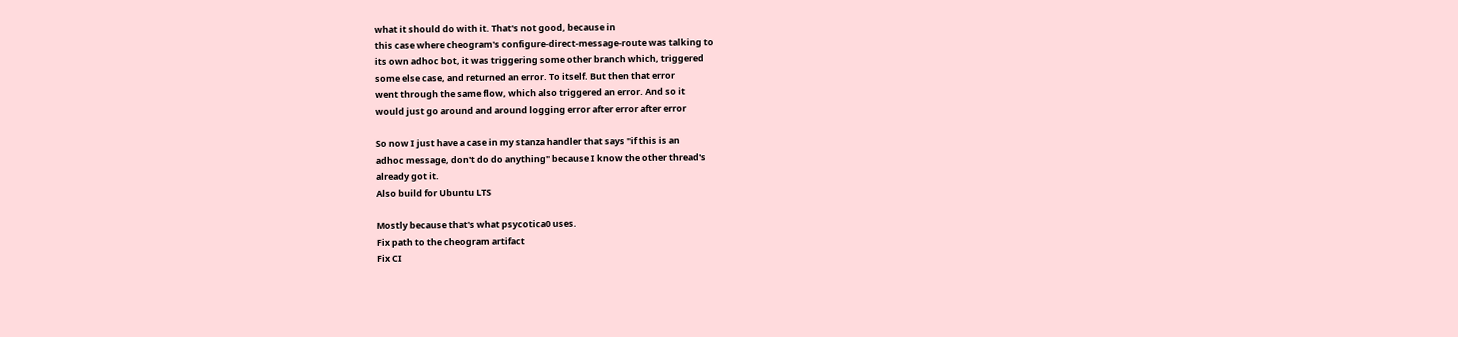what it should do with it. That's not good, because in
this case where cheogram's configure-direct-message-route was talking to
its own adhoc bot, it was triggering some other branch which, triggered
some else case, and returned an error. To itself. But then that error
went through the same flow, which also triggered an error. And so it
would just go around and around logging error after error after error

So now I just have a case in my stanza handler that says "if this is an
adhoc message, don't do do anything" because I know the other thread's
already got it.
Also build for Ubuntu LTS

Mostly because that's what psycotica0 uses.
Fix path to the cheogram artifact
Fix CI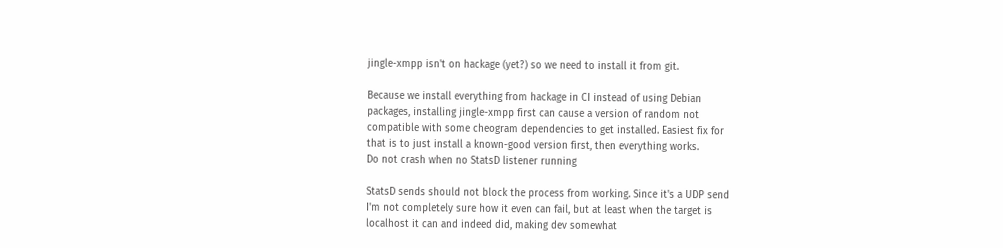jingle-xmpp isn't on hackage (yet?) so we need to install it from git.

Because we install everything from hackage in CI instead of using Debian
packages, installing jingle-xmpp first can cause a version of random not
compatible with some cheogram dependencies to get installed. Easiest fix for
that is to just install a known-good version first, then everything works.
Do not crash when no StatsD listener running

StatsD sends should not block the process from working. Since it's a UDP send
I'm not completely sure how it even can fail, but at least when the target is
localhost it can and indeed did, making dev somewhat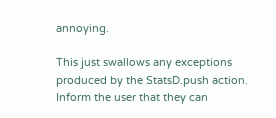annoying.

This just swallows any exceptions produced by the StatsD.push action.
Inform the user that they can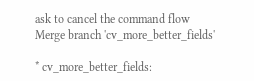ask to cancel the command flow
Merge branch 'cv_more_better_fields'

* cv_more_better_fields: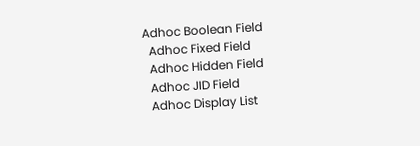Adhoc Boolean Field
  Adhoc Fixed Field
  Adhoc Hidden Field
  Adhoc JID Field
  Adhoc Display List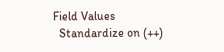Field Values
  Standardize on (++)